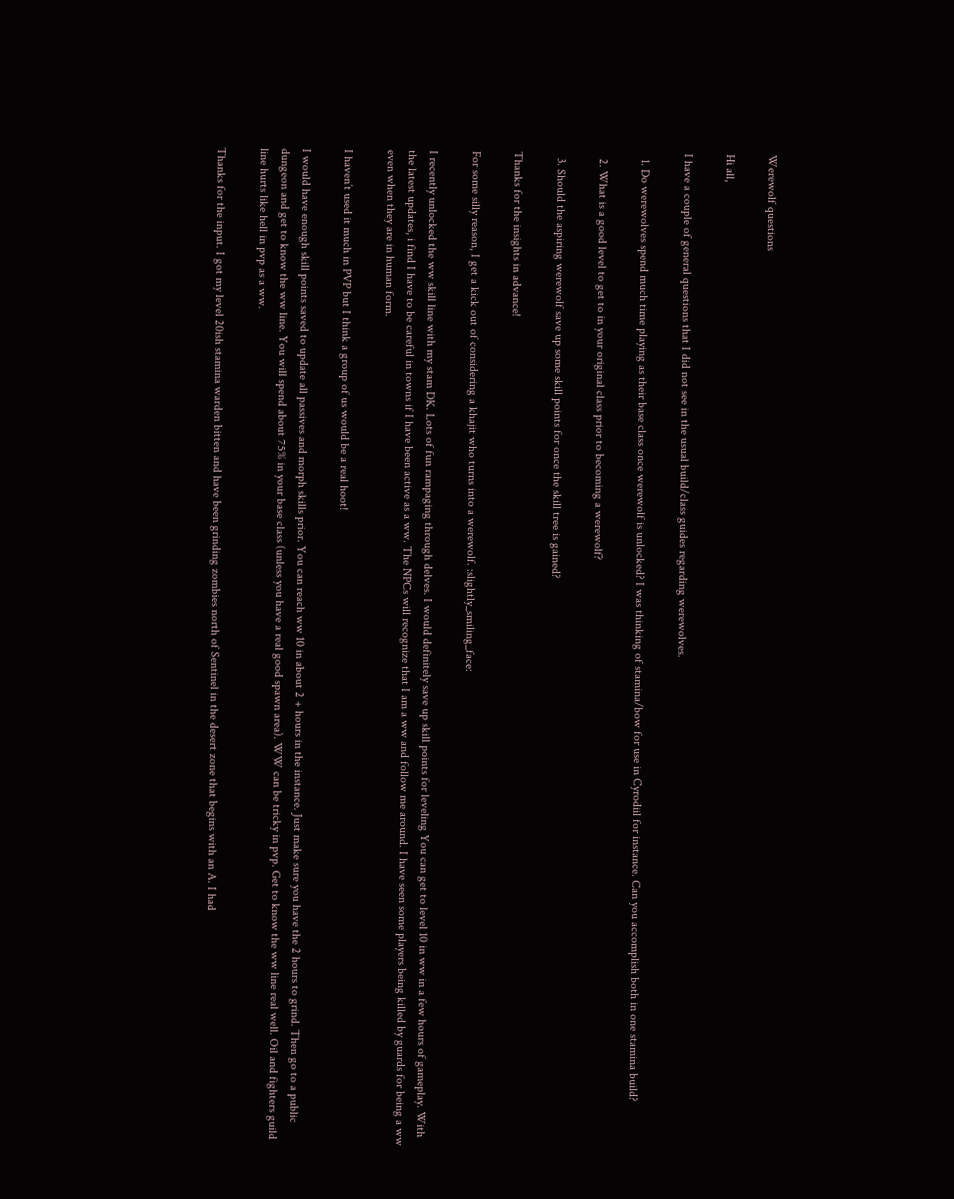Werewolf questions

Hi all,

I have a couple of general questions that I did not see in the usual build/class guides regarding werewolves.

  1. Do werewolves spend much time playing as their base class once werewolf is unlocked? I was thinking of stamina/bow for use in Cyrodiil for instance. Can you accomplish both in one stamina build?

  2. What is a good level to get to in your original class prior to becoming a werewolf?

  3. Should the aspiring werewolf save up some skill points for once the skill tree is gained?

Thanks for the insights in advance!

For some silly reason, I get a kick out of considering a khajit who turns into a werewolf. :slightly_smiling_face:

I recently unlocked the ww skill line with my stam DK. Lots of fun rampaging through delves. I would definitely save up skill points for leveling You can get to level 10 in ww in a few hours of gameplay. With the latest updates, i find I have to be careful in towns if I have been active as a ww. The NPCs will recognize that I am a ww and follow me around. I have seen some players being killed by guards for being a ww even when they are in human form.

I haven’t used it much in PVP but I think a group of us would be a real hoot!

I would have enough skill points saved to update all passives and morph skills prior. You can reach ww 10 in about 2 + hours in the instance. Just make sure you have the 2 hours to grind. Then go to a public dungeon and get to know the ww line. You will spend about 75% in your base class (unless you have a real good spawn area). WW can be tricky in pvp. Get to know the ww line real well. Oil and fighters guild line hurts like hell in pvp as a ww.

Thanks for the input. I got my level 20ish stamina warden bitten and have been grinding zombies north of Sentinel in the desert zone that begins with an A. I had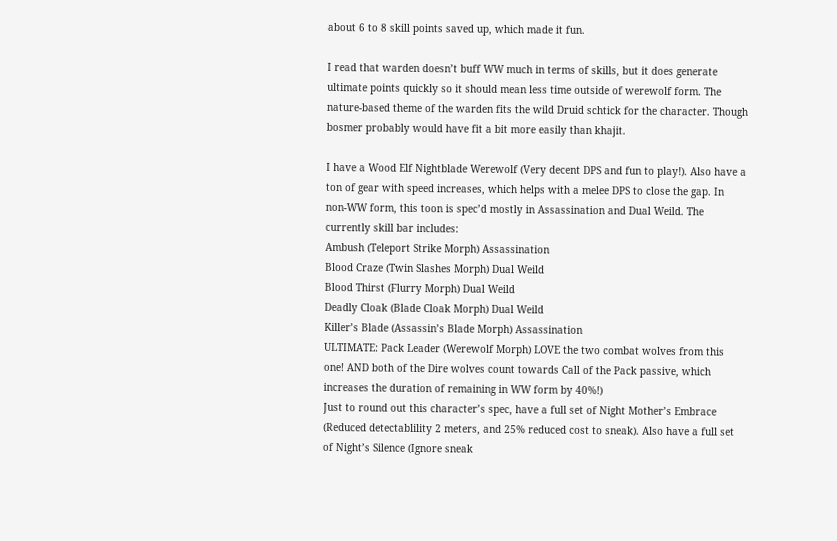about 6 to 8 skill points saved up, which made it fun.

I read that warden doesn’t buff WW much in terms of skills, but it does generate ultimate points quickly so it should mean less time outside of werewolf form. The nature-based theme of the warden fits the wild Druid schtick for the character. Though bosmer probably would have fit a bit more easily than khajit.

I have a Wood Elf Nightblade Werewolf (Very decent DPS and fun to play!). Also have a ton of gear with speed increases, which helps with a melee DPS to close the gap. In non-WW form, this toon is spec’d mostly in Assassination and Dual Weild. The currently skill bar includes:
Ambush (Teleport Strike Morph) Assassination
Blood Craze (Twin Slashes Morph) Dual Weild
Blood Thirst (Flurry Morph) Dual Weild
Deadly Cloak (Blade Cloak Morph) Dual Weild
Killer’s Blade (Assassin’s Blade Morph) Assassination
ULTIMATE: Pack Leader (Werewolf Morph) LOVE the two combat wolves from this one! AND both of the Dire wolves count towards Call of the Pack passive, which increases the duration of remaining in WW form by 40%!)
Just to round out this character’s spec, have a full set of Night Mother’s Embrace (Reduced detectablility 2 meters, and 25% reduced cost to sneak). Also have a full set of Night’s Silence (Ignore sneak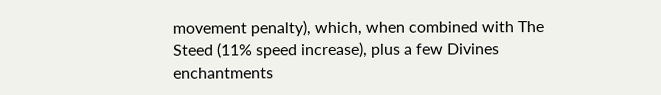movement penalty), which, when combined with The Steed (11% speed increase), plus a few Divines enchantments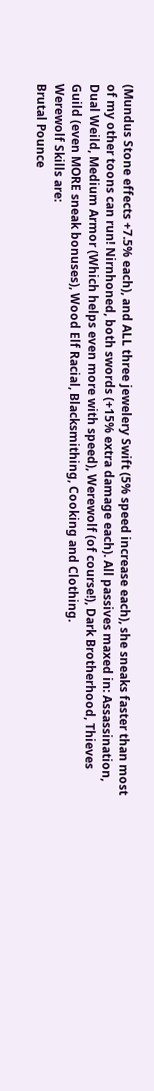(Mundus Stone effects +7.5% each), and ALL three jewelery Swift (5% speed increase each), she sneaks faster than most of my other toons can run! Nirnhoned, both swords (+15% extra damage each). All passives maxed in: Assassination, Dual Weild, Medium Armor (Which helps even more with speed), Werewolf (of course!), Dark Brotherhood, Thieves Guild (even MORE sneak bonuses), Wood Elf Racial, Blacksmithing, Cooking and Clothing.
Werewolf Skills are:
Brutal Pounce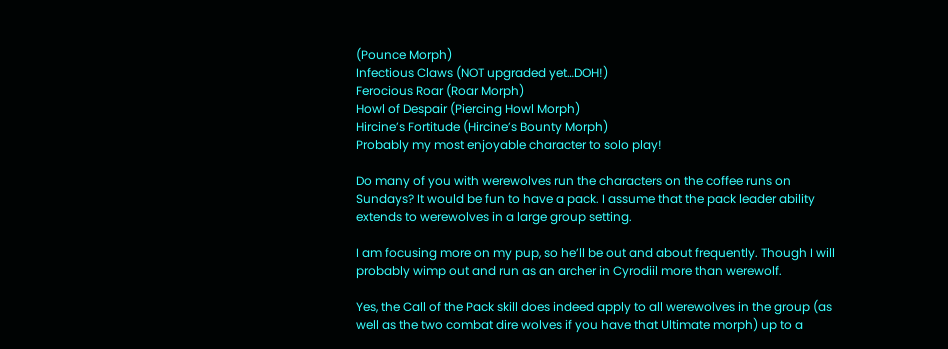(Pounce Morph)
Infectious Claws (NOT upgraded yet…DOH!)
Ferocious Roar (Roar Morph)
Howl of Despair (Piercing Howl Morph)
Hircine’s Fortitude (Hircine’s Bounty Morph)
Probably my most enjoyable character to solo play!

Do many of you with werewolves run the characters on the coffee runs on Sundays? It would be fun to have a pack. I assume that the pack leader ability extends to werewolves in a large group setting.

I am focusing more on my pup, so he’ll be out and about frequently. Though I will probably wimp out and run as an archer in Cyrodiil more than werewolf.

Yes, the Call of the Pack skill does indeed apply to all werewolves in the group (as well as the two combat dire wolves if you have that Ultimate morph) up to a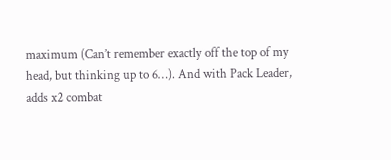maximum (Can’t remember exactly off the top of my head, but thinking up to 6…). And with Pack Leader, adds x2 combat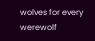wolves for every werewolf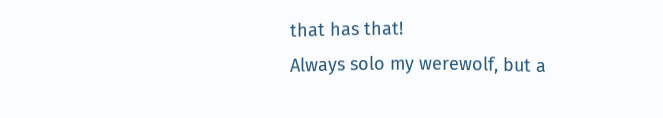that has that!
Always solo my werewolf, but a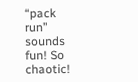“pack run” sounds fun! So chaotic!